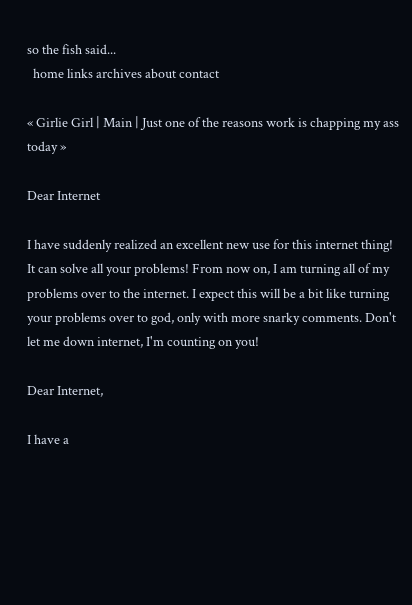so the fish said...
  home links archives about contact

« Girlie Girl | Main | Just one of the reasons work is chapping my ass today »

Dear Internet

I have suddenly realized an excellent new use for this internet thing! It can solve all your problems! From now on, I am turning all of my problems over to the internet. I expect this will be a bit like turning your problems over to god, only with more snarky comments. Don't let me down internet, I'm counting on you!

Dear Internet,

I have a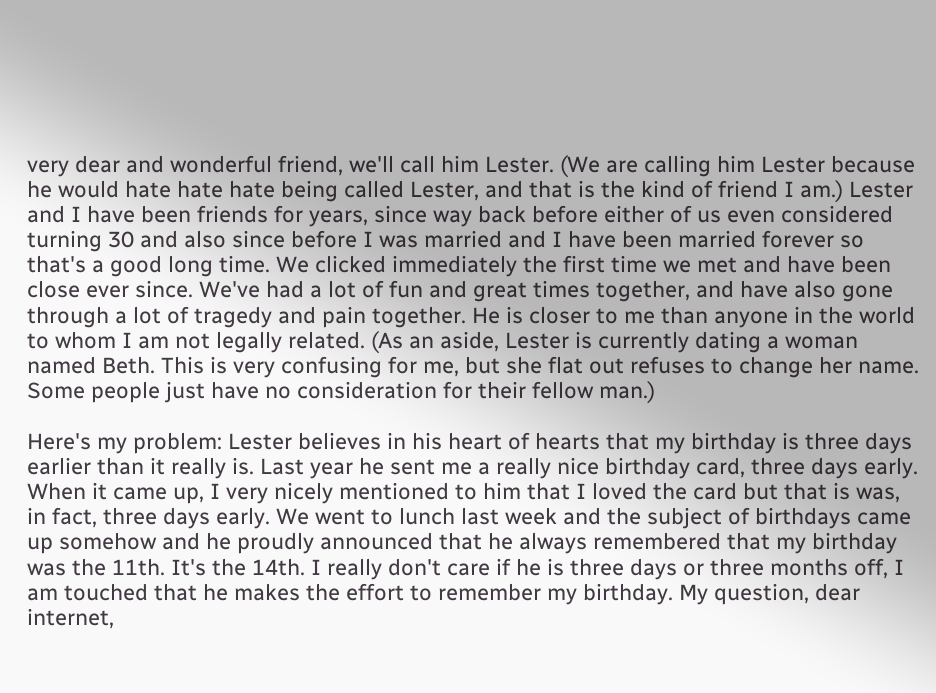very dear and wonderful friend, we'll call him Lester. (We are calling him Lester because he would hate hate hate being called Lester, and that is the kind of friend I am.) Lester and I have been friends for years, since way back before either of us even considered turning 30 and also since before I was married and I have been married forever so that's a good long time. We clicked immediately the first time we met and have been close ever since. We've had a lot of fun and great times together, and have also gone through a lot of tragedy and pain together. He is closer to me than anyone in the world to whom I am not legally related. (As an aside, Lester is currently dating a woman named Beth. This is very confusing for me, but she flat out refuses to change her name. Some people just have no consideration for their fellow man.)

Here's my problem: Lester believes in his heart of hearts that my birthday is three days earlier than it really is. Last year he sent me a really nice birthday card, three days early. When it came up, I very nicely mentioned to him that I loved the card but that is was, in fact, three days early. We went to lunch last week and the subject of birthdays came up somehow and he proudly announced that he always remembered that my birthday was the 11th. It's the 14th. I really don't care if he is three days or three months off, I am touched that he makes the effort to remember my birthday. My question, dear internet,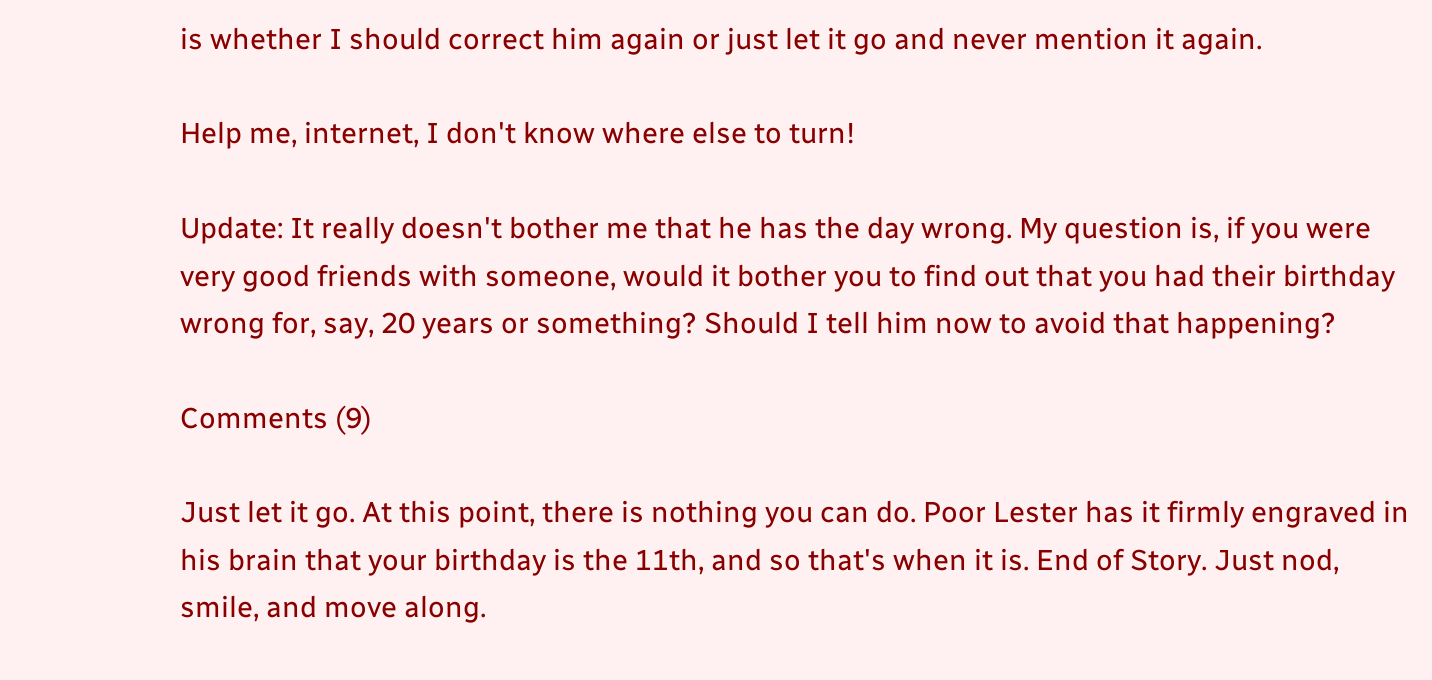is whether I should correct him again or just let it go and never mention it again.

Help me, internet, I don't know where else to turn!

Update: It really doesn't bother me that he has the day wrong. My question is, if you were very good friends with someone, would it bother you to find out that you had their birthday wrong for, say, 20 years or something? Should I tell him now to avoid that happening?

Comments (9)

Just let it go. At this point, there is nothing you can do. Poor Lester has it firmly engraved in his brain that your birthday is the 11th, and so that's when it is. End of Story. Just nod, smile, and move along.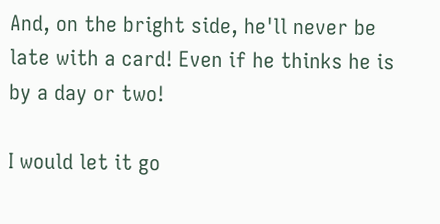And, on the bright side, he'll never be late with a card! Even if he thinks he is by a day or two!

I would let it go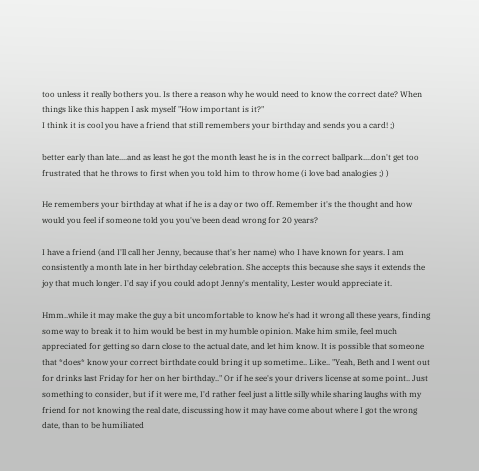too unless it really bothers you. Is there a reason why he would need to know the correct date? When things like this happen I ask myself "How important is it?"
I think it is cool you have a friend that still remembers your birthday and sends you a card! ;)

better early than late....and as least he got the month least he is in the correct ballpark....don't get too frustrated that he throws to first when you told him to throw home (i love bad analogies ;) )

He remembers your birthday at what if he is a day or two off. Remember it's the thought and how would you feel if someone told you you've been dead wrong for 20 years?

I have a friend (and I'll call her Jenny, because that's her name) who I have known for years. I am consistently a month late in her birthday celebration. She accepts this because she says it extends the joy that much longer. I'd say if you could adopt Jenny's mentality, Lester would appreciate it.

Hmm..while it may make the guy a bit uncomfortable to know he's had it wrong all these years, finding some way to break it to him would be best in my humble opinion. Make him smile, feel much appreciated for getting so darn close to the actual date, and let him know. It is possible that someone that *does* know your correct birthdate could bring it up sometime.. Like.. "Yeah, Beth and I went out for drinks last Friday for her on her birthday.." Or if he see's your drivers license at some point.. Just something to consider, but if it were me, I'd rather feel just a little silly while sharing laughs with my friend for not knowing the real date, discussing how it may have come about where I got the wrong date, than to be humiliated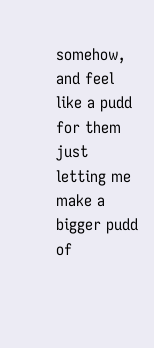somehow, and feel like a pudd for them just letting me make a bigger pudd of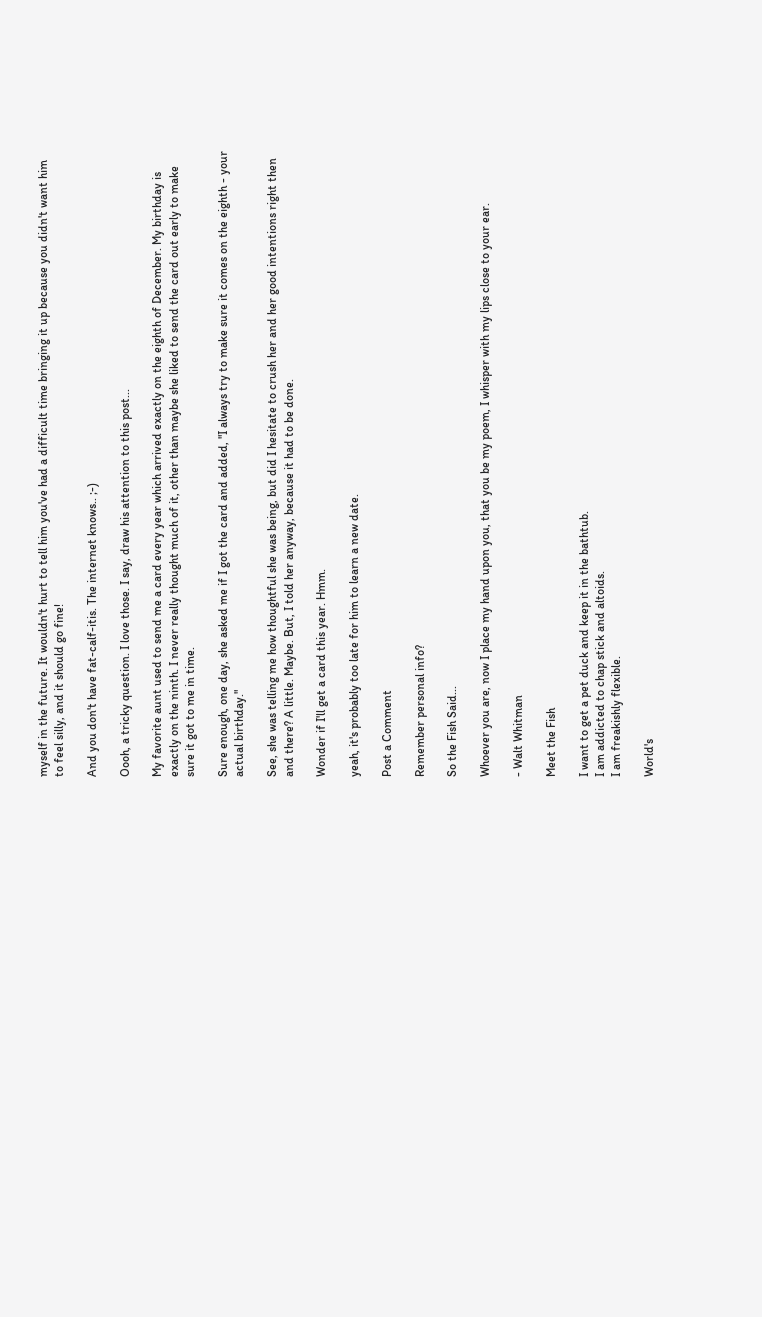myself in the future. It wouldn't hurt to tell him you've had a difficult time bringing it up because you didn't want him to feel silly, and it should go fine!

And you don't have fat-calf-itis. The internet knows.. ;-)

Oooh, a tricky question. I love those. I say, draw his attention to this post...

My favorite aunt used to send me a card every year which arrived exactly on the eighth of December. My birthday is exactly on the ninth. I never really thought much of it, other than maybe she liked to send the card out early to make sure it got to me in time.

Sure enough, one day, she asked me if I got the card and added, "I always try to make sure it comes on the eighth - your actual birthday."

See, she was telling me how thoughtful she was being, but did I hesitate to crush her and her good intentions right then and there? A little. Maybe. But, I told her anyway, because it had to be done.

Wonder if I'll get a card this year. Hmm.

yeah, it's probably too late for him to learn a new date.

Post a Comment

Remember personal info?

So the Fish Said...

Whoever you are, now I place my hand upon you, that you be my poem, I whisper with my lips close to your ear.

- Walt Whitman

Meet the Fish

I want to get a pet duck and keep it in the bathtub.
I am addicted to chap stick and altoids.
I am freakishly flexible.

World's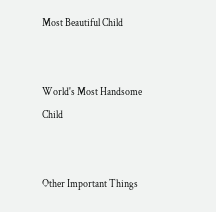Most Beautiful Child


World's Most Handsome Child


Other Important Things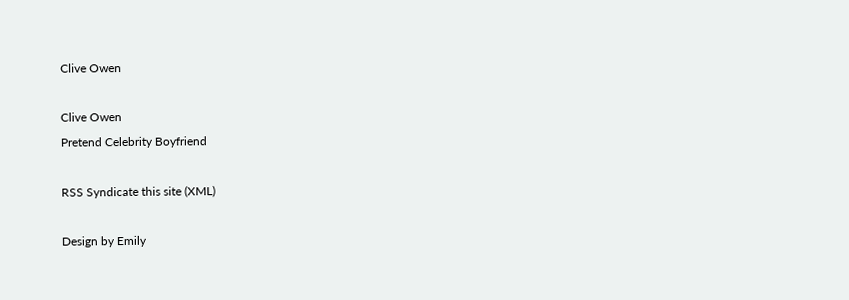Clive Owen

Clive Owen
Pretend Celebrity Boyfriend

RSS Syndicate this site (XML)

Design by Emily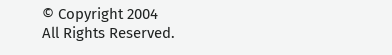© Copyright 2004
All Rights Reserved.